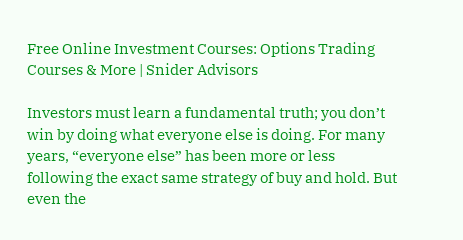Free Online Investment Courses: Options Trading Courses & More | Snider Advisors

Investors must learn a fundamental truth; you don’t win by doing what everyone else is doing. For many years, “everyone else” has been more or less following the exact same strategy of buy and hold. But even the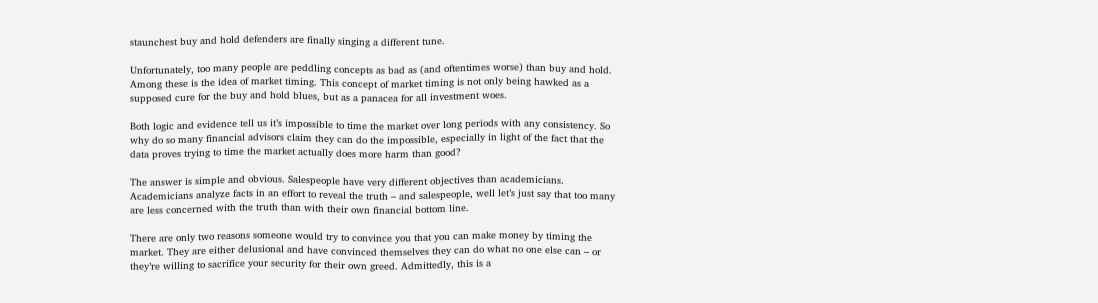staunchest buy and hold defenders are finally singing a different tune.

Unfortunately, too many people are peddling concepts as bad as (and oftentimes worse) than buy and hold. Among these is the idea of market timing. This concept of market timing is not only being hawked as a supposed cure for the buy and hold blues, but as a panacea for all investment woes.

Both logic and evidence tell us it’s impossible to time the market over long periods with any consistency. So why do so many financial advisors claim they can do the impossible, especially in light of the fact that the data proves trying to time the market actually does more harm than good?

The answer is simple and obvious. Salespeople have very different objectives than academicians. Academicians analyze facts in an effort to reveal the truth – and salespeople, well let’s just say that too many are less concerned with the truth than with their own financial bottom line.

There are only two reasons someone would try to convince you that you can make money by timing the market. They are either delusional and have convinced themselves they can do what no one else can – or they’re willing to sacrifice your security for their own greed. Admittedly, this is a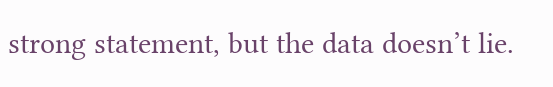strong statement, but the data doesn’t lie.